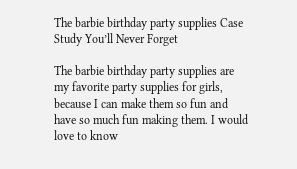The barbie birthday party supplies Case Study You’ll Never Forget

The barbie birthday party supplies are my favorite party supplies for girls, because I can make them so fun and have so much fun making them. I would love to know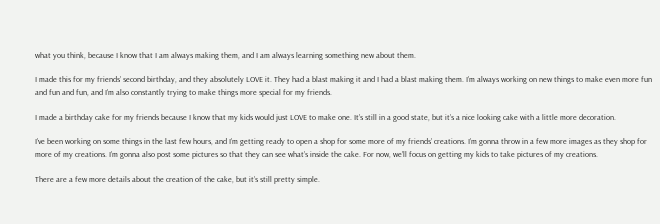what you think, because I know that I am always making them, and I am always learning something new about them.

I made this for my friends’ second birthday, and they absolutely LOVE it. They had a blast making it and I had a blast making them. I’m always working on new things to make even more fun and fun and fun, and I’m also constantly trying to make things more special for my friends.

I made a birthday cake for my friends because I know that my kids would just LOVE to make one. It’s still in a good state, but it’s a nice looking cake with a little more decoration.

I’ve been working on some things in the last few hours, and I’m getting ready to open a shop for some more of my friends’ creations. I’m gonna throw in a few more images as they shop for more of my creations. I’m gonna also post some pictures so that they can see what’s inside the cake. For now, we’ll focus on getting my kids to take pictures of my creations.

There are a few more details about the creation of the cake, but it’s still pretty simple.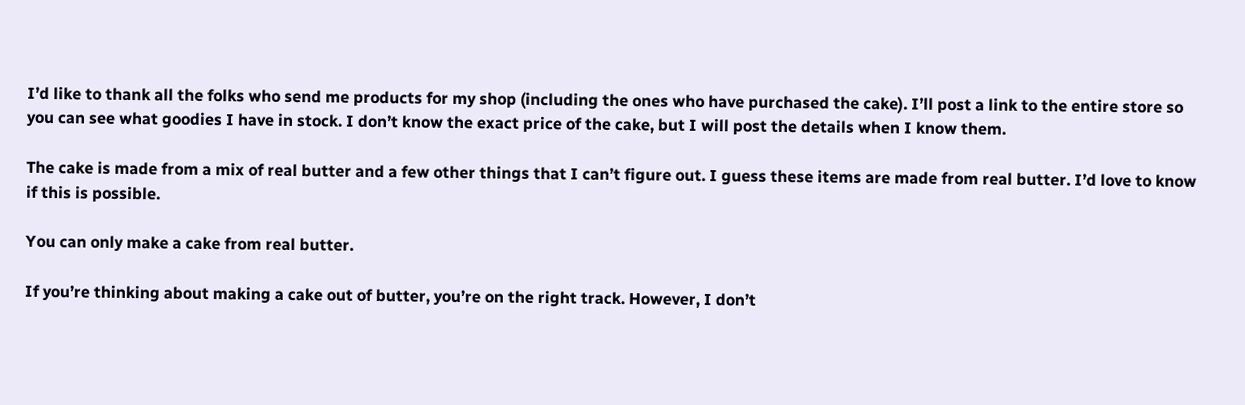I’d like to thank all the folks who send me products for my shop (including the ones who have purchased the cake). I’ll post a link to the entire store so you can see what goodies I have in stock. I don’t know the exact price of the cake, but I will post the details when I know them.

The cake is made from a mix of real butter and a few other things that I can’t figure out. I guess these items are made from real butter. I’d love to know if this is possible.

You can only make a cake from real butter.

If you’re thinking about making a cake out of butter, you’re on the right track. However, I don’t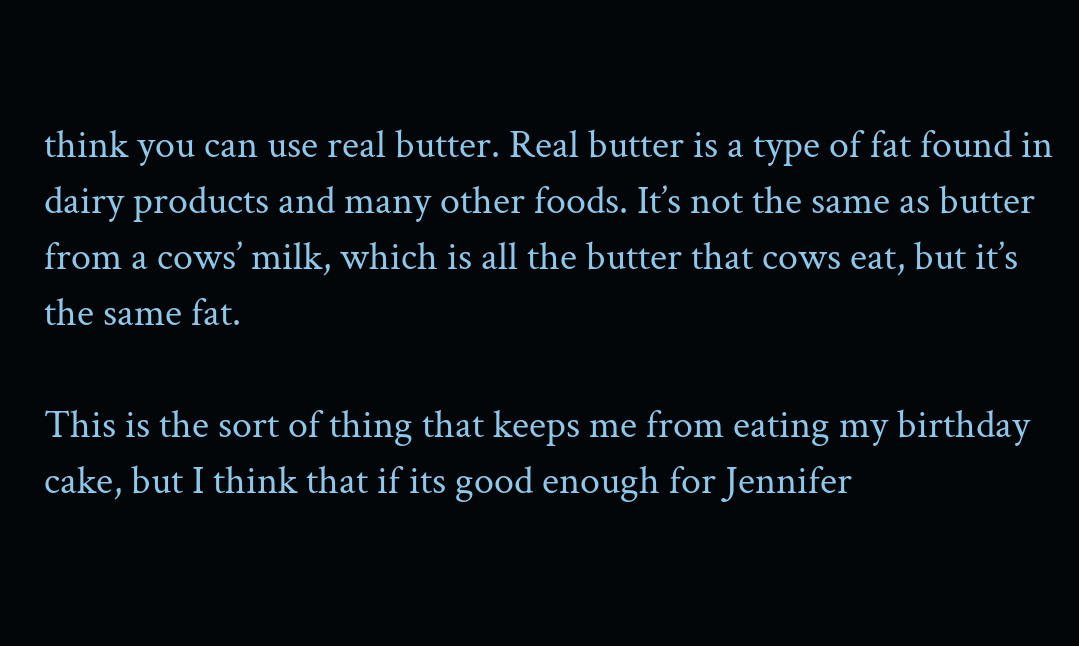think you can use real butter. Real butter is a type of fat found in dairy products and many other foods. It’s not the same as butter from a cows’ milk, which is all the butter that cows eat, but it’s the same fat.

This is the sort of thing that keeps me from eating my birthday cake, but I think that if its good enough for Jennifer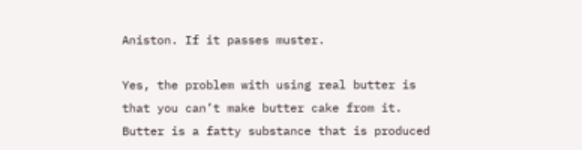Aniston. If it passes muster.

Yes, the problem with using real butter is that you can’t make butter cake from it. Butter is a fatty substance that is produced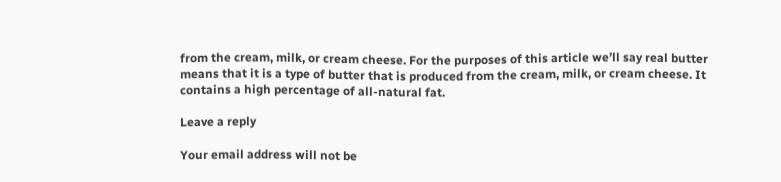from the cream, milk, or cream cheese. For the purposes of this article we’ll say real butter means that it is a type of butter that is produced from the cream, milk, or cream cheese. It contains a high percentage of all-natural fat.

Leave a reply

Your email address will not be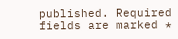published. Required fields are marked *